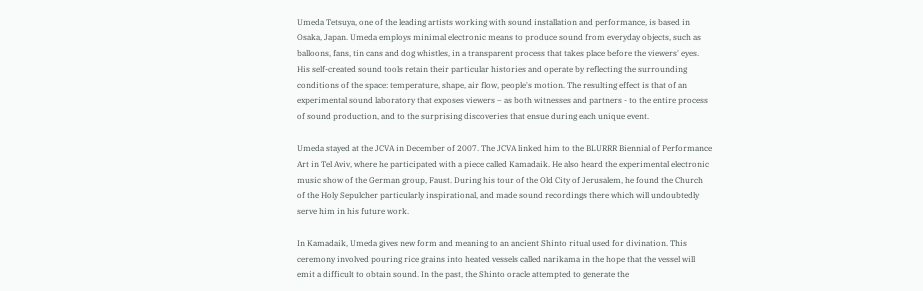Umeda Tetsuya, one of the leading artists working with sound installation and performance, is based in Osaka, Japan. Umeda employs minimal electronic means to produce sound from everyday objects, such as balloons, fans, tin cans and dog whistles, in a transparent process that takes place before the viewers' eyes. His self-created sound tools retain their particular histories and operate by reflecting the surrounding conditions of the space: temperature, shape, air flow, people's motion. The resulting effect is that of an experimental sound laboratory that exposes viewers – as both witnesses and partners - to the entire process of sound production, and to the surprising discoveries that ensue during each unique event.

Umeda stayed at the JCVA in December of 2007. The JCVA linked him to the BLURRR Biennial of Performance Art in Tel Aviv, where he participated with a piece called Kamadaik. He also heard the experimental electronic music show of the German group, Faust. During his tour of the Old City of Jerusalem, he found the Church of the Holy Sepulcher particularly inspirational, and made sound recordings there which will undoubtedly serve him in his future work.

In Kamadaik, Umeda gives new form and meaning to an ancient Shinto ritual used for divination. This ceremony involved pouring rice grains into heated vessels called narikama in the hope that the vessel will emit a difficult to obtain sound. In the past, the Shinto oracle attempted to generate the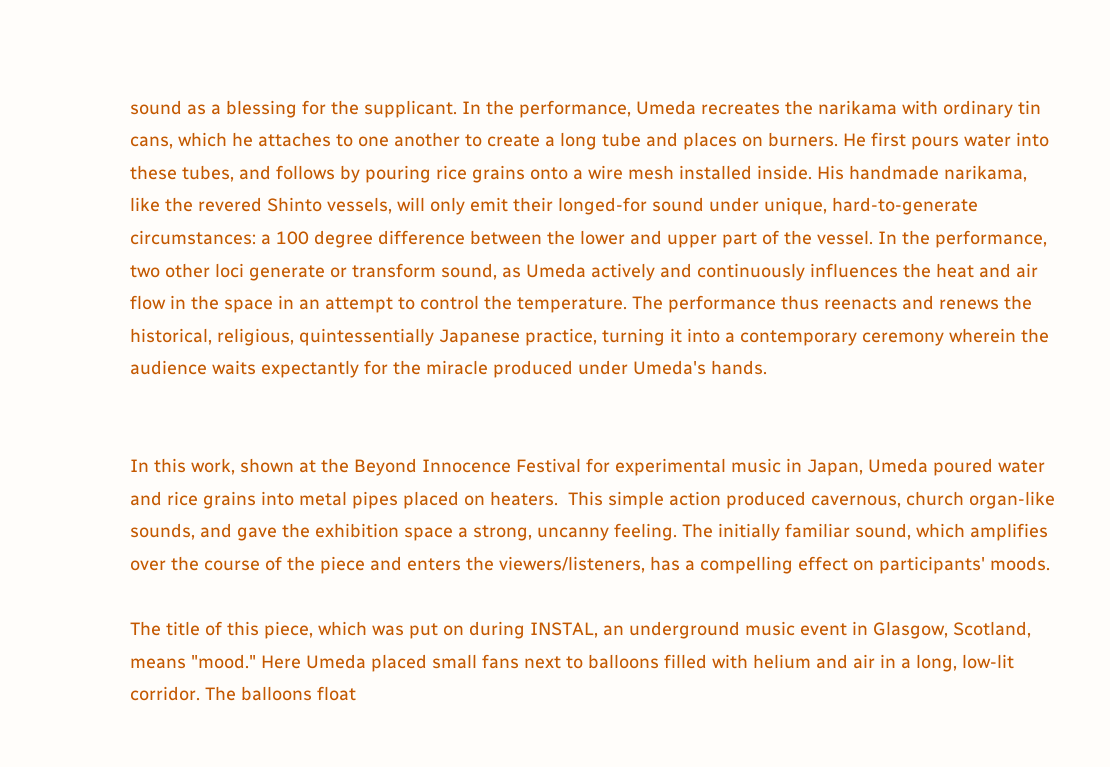sound as a blessing for the supplicant. In the performance, Umeda recreates the narikama with ordinary tin cans, which he attaches to one another to create a long tube and places on burners. He first pours water into these tubes, and follows by pouring rice grains onto a wire mesh installed inside. His handmade narikama, like the revered Shinto vessels, will only emit their longed-for sound under unique, hard-to-generate circumstances: a 100 degree difference between the lower and upper part of the vessel. In the performance, two other loci generate or transform sound, as Umeda actively and continuously influences the heat and air flow in the space in an attempt to control the temperature. The performance thus reenacts and renews the historical, religious, quintessentially Japanese practice, turning it into a contemporary ceremony wherein the audience waits expectantly for the miracle produced under Umeda's hands.


In this work, shown at the Beyond Innocence Festival for experimental music in Japan, Umeda poured water and rice grains into metal pipes placed on heaters.  This simple action produced cavernous, church organ-like sounds, and gave the exhibition space a strong, uncanny feeling. The initially familiar sound, which amplifies over the course of the piece and enters the viewers/listeners, has a compelling effect on participants' moods.

The title of this piece, which was put on during INSTAL, an underground music event in Glasgow, Scotland, means "mood." Here Umeda placed small fans next to balloons filled with helium and air in a long, low-lit corridor. The balloons float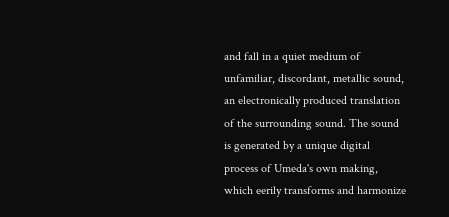and fall in a quiet medium of unfamiliar, discordant, metallic sound, an electronically produced translation of the surrounding sound. The sound is generated by a unique digital process of Umeda's own making, which eerily transforms and harmonize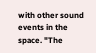with other sound events in the space. "The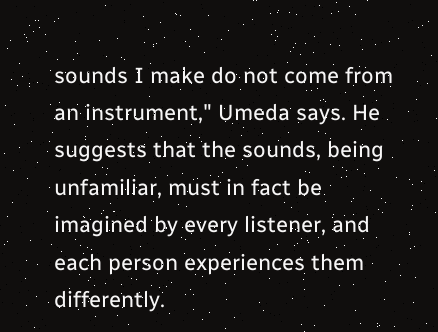sounds I make do not come from an instrument," Umeda says. He suggests that the sounds, being unfamiliar, must in fact be imagined by every listener, and each person experiences them differently.